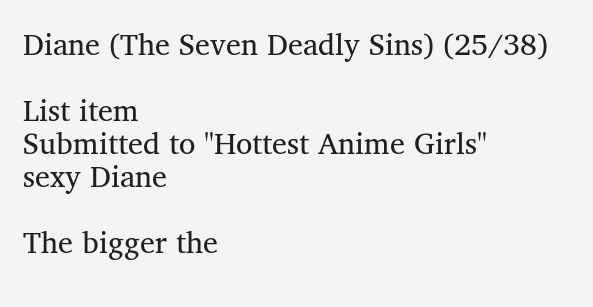Diane (The Seven Deadly Sins) (25/38)

List item
Submitted to "Hottest Anime Girls"
sexy Diane

The bigger the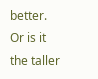better. Or is it the taller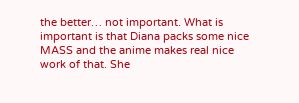the better… not important. What is important is that Diana packs some nice MASS and the anime makes real nice work of that. She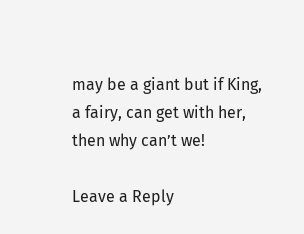may be a giant but if King, a fairy, can get with her, then why can’t we!

Leave a Reply